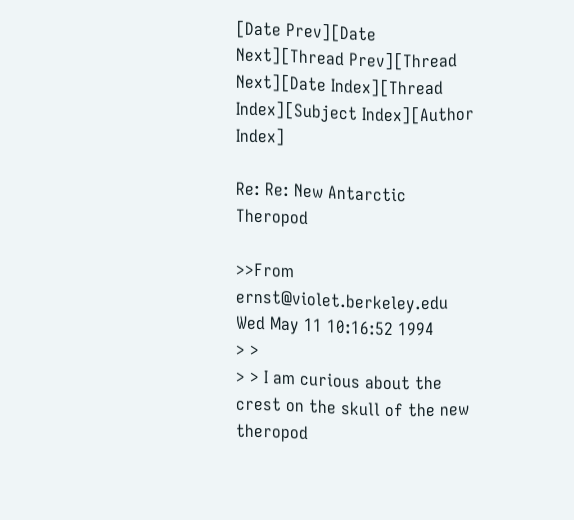[Date Prev][Date Next][Thread Prev][Thread Next][Date Index][Thread Index][Subject Index][Author Index]

Re: Re: New Antarctic Theropod

>>From ernst@violet.berkeley.edu Wed May 11 10:16:52 1994
> >
> > I am curious about the crest on the skull of the new theropod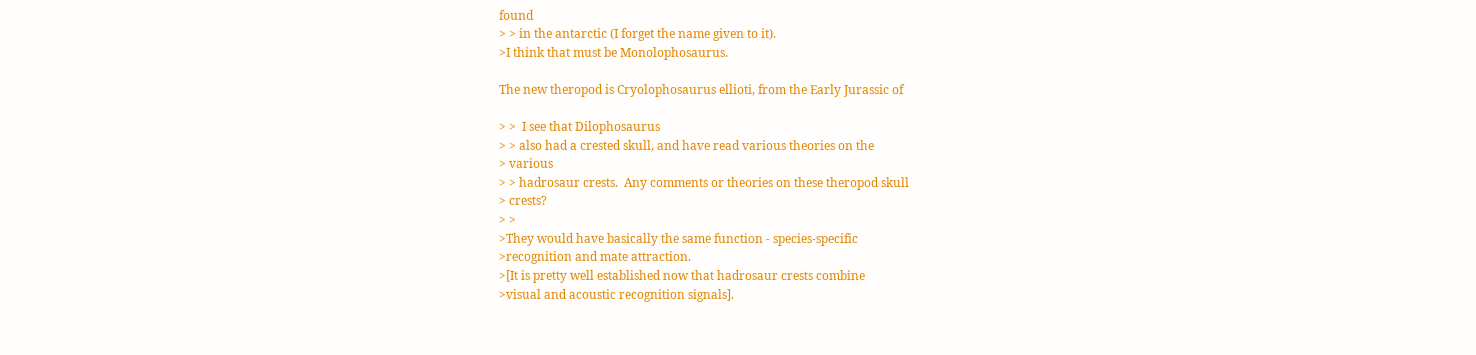found
> > in the antarctic (I forget the name given to it).
>I think that must be Monolophosaurus.

The new theropod is Cryolophosaurus ellioti, from the Early Jurassic of

> >  I see that Dilophosaurus
> > also had a crested skull, and have read various theories on the
> various
> > hadrosaur crests.  Any comments or theories on these theropod skull
> crests?
> >
>They would have basically the same function - species-specific
>recognition and mate attraction.
>[It is pretty well established now that hadrosaur crests combine
>visual and acoustic recognition signals].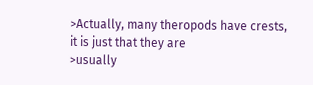>Actually, many theropods have crests, it is just that they are
>usually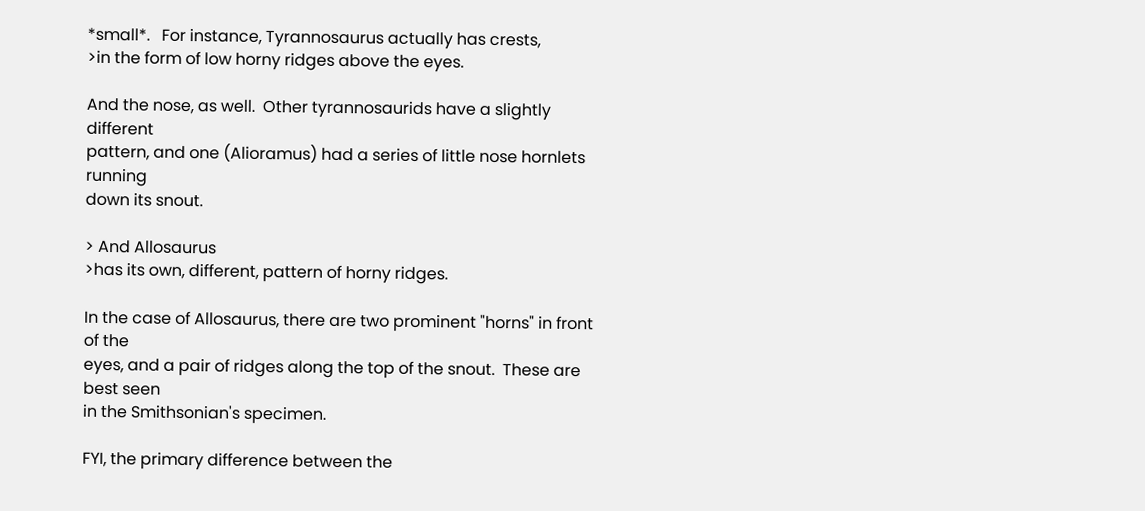*small*.   For instance, Tyrannosaurus actually has crests,
>in the form of low horny ridges above the eyes.

And the nose, as well.  Other tyrannosaurids have a slightly different
pattern, and one (Alioramus) had a series of little nose hornlets running
down its snout.

> And Allosaurus
>has its own, different, pattern of horny ridges.

In the case of Allosaurus, there are two prominent "horns" in front of the
eyes, and a pair of ridges along the top of the snout.  These are best seen
in the Smithsonian's specimen.

FYI, the primary difference between the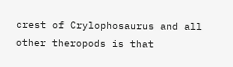crest of Crylophosaurus and all
other theropods is that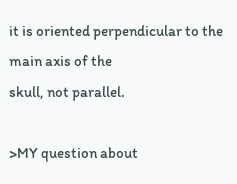it is oriented perpendicular to the main axis of the
skull, not parallel.

>MY question about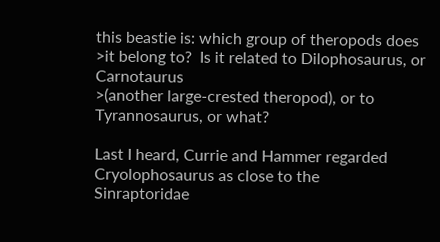this beastie is: which group of theropods does
>it belong to?  Is it related to Dilophosaurus, or Carnotaurus
>(another large-crested theropod), or to Tyrannosaurus, or what?

Last I heard, Currie and Hammer regarded Cryolophosaurus as close to the
Sinraptoridae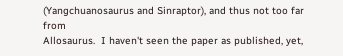(Yangchuanosaurus and Sinraptor), and thus not too far from
Allosaurus.  I haven't seen the paper as published, yet,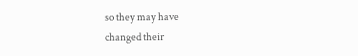so they may have
changed their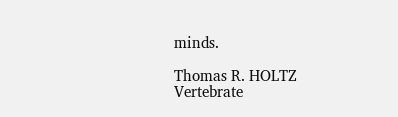minds.

Thomas R. HOLTZ
Vertebrate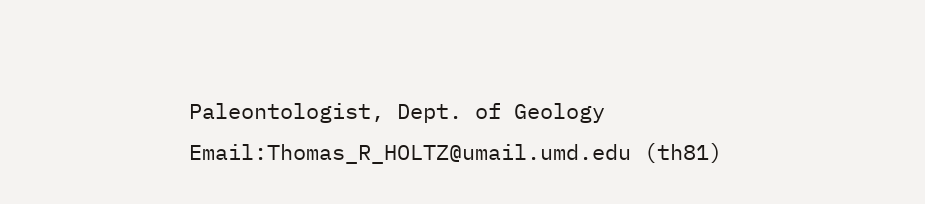Paleontologist, Dept. of Geology
Email:Thomas_R_HOLTZ@umail.umd.edu (th81)